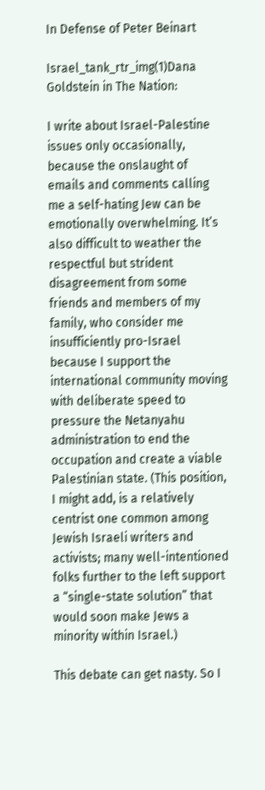In Defense of Peter Beinart

Israel_tank_rtr_img(1)Dana Goldstein in The Nation:

I write about Israel-Palestine issues only occasionally, because the onslaught of emails and comments calling me a self-hating Jew can be emotionally overwhelming. It’s also difficult to weather the respectful but strident disagreement from some friends and members of my family, who consider me insufficiently pro-Israel because I support the international community moving with deliberate speed to pressure the Netanyahu administration to end the occupation and create a viable Palestinian state. (This position, I might add, is a relatively centrist one common among Jewish Israeli writers and activists; many well-intentioned folks further to the left support a “single-state solution” that would soon make Jews a minority within Israel.)

This debate can get nasty. So I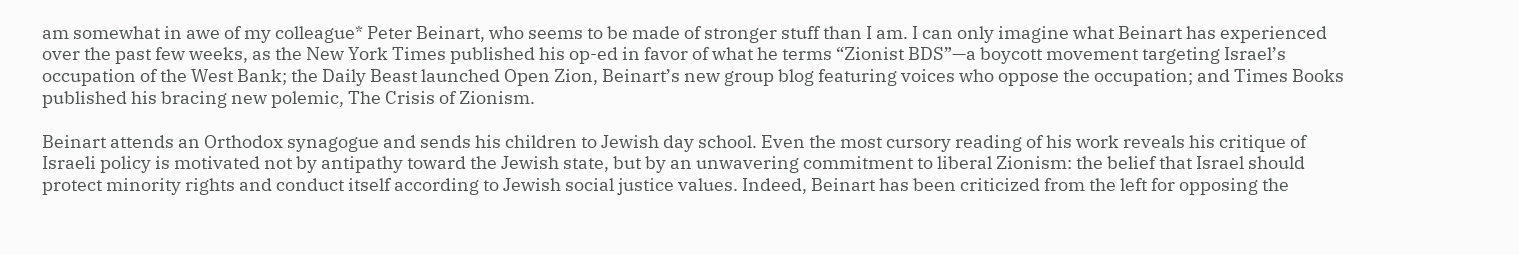am somewhat in awe of my colleague* Peter Beinart, who seems to be made of stronger stuff than I am. I can only imagine what Beinart has experienced over the past few weeks, as the New York Times published his op-ed in favor of what he terms “Zionist BDS”—a boycott movement targeting Israel’s occupation of the West Bank; the Daily Beast launched Open Zion, Beinart’s new group blog featuring voices who oppose the occupation; and Times Books published his bracing new polemic, The Crisis of Zionism.

Beinart attends an Orthodox synagogue and sends his children to Jewish day school. Even the most cursory reading of his work reveals his critique of Israeli policy is motivated not by antipathy toward the Jewish state, but by an unwavering commitment to liberal Zionism: the belief that Israel should protect minority rights and conduct itself according to Jewish social justice values. Indeed, Beinart has been criticized from the left for opposing the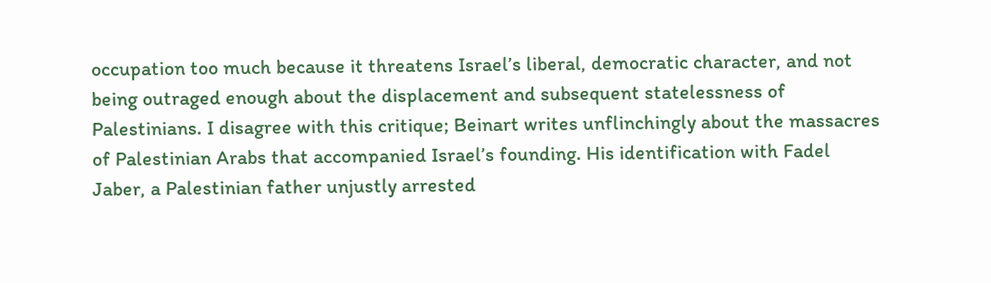occupation too much because it threatens Israel’s liberal, democratic character, and not being outraged enough about the displacement and subsequent statelessness of Palestinians. I disagree with this critique; Beinart writes unflinchingly about the massacres of Palestinian Arabs that accompanied Israel’s founding. His identification with Fadel Jaber, a Palestinian father unjustly arrested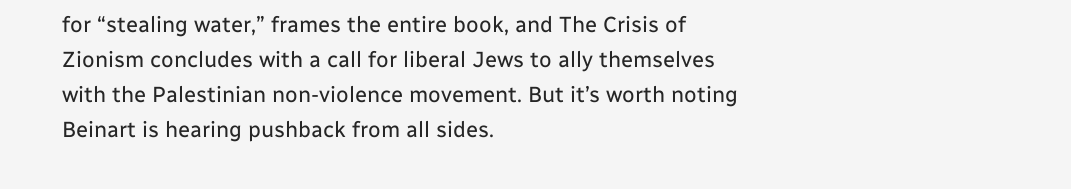for “stealing water,” frames the entire book, and The Crisis of Zionism concludes with a call for liberal Jews to ally themselves with the Palestinian non-violence movement. But it’s worth noting Beinart is hearing pushback from all sides.